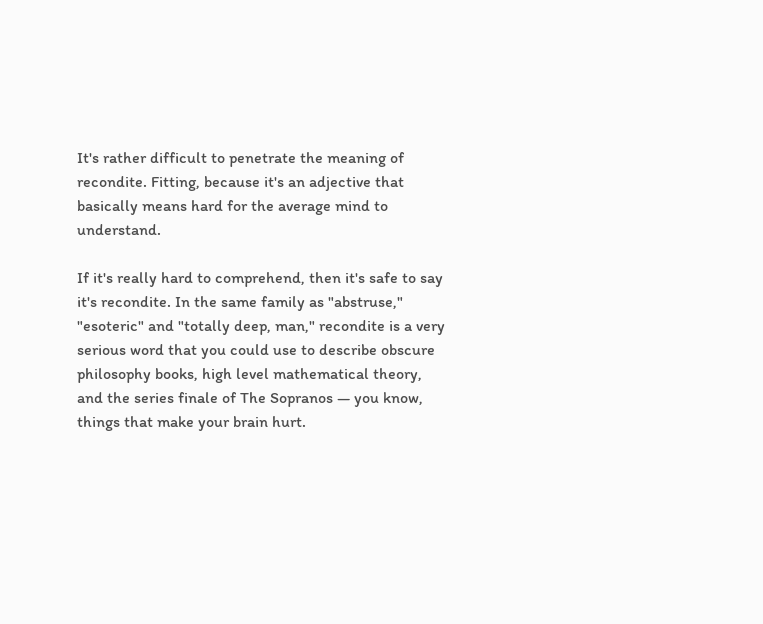It's rather difficult to penetrate the meaning of recondite. Fitting, because it's an adjective that basically means hard for the average mind to understand.

If it's really hard to comprehend, then it's safe to say it's recondite. In the same family as "abstruse," "esoteric" and "totally deep, man," recondite is a very serious word that you could use to describe obscure philosophy books, high level mathematical theory, and the series finale of The Sopranos — you know, things that make your brain hurt.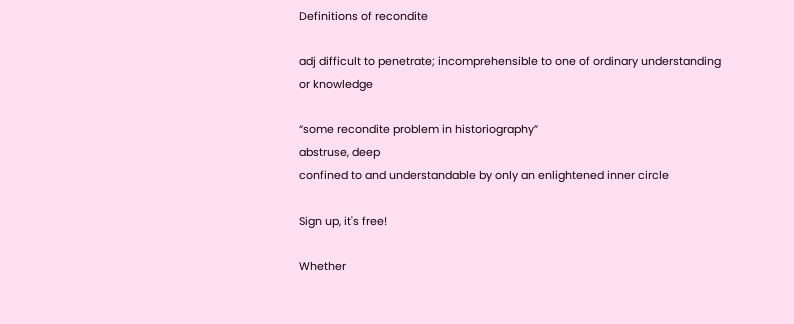Definitions of recondite

adj difficult to penetrate; incomprehensible to one of ordinary understanding or knowledge

“some recondite problem in historiography”
abstruse, deep
confined to and understandable by only an enlightened inner circle

Sign up, it's free!

Whether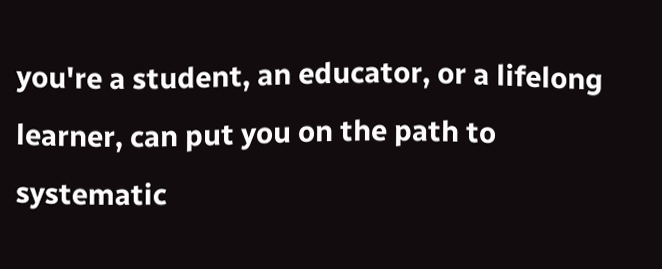you're a student, an educator, or a lifelong learner, can put you on the path to systematic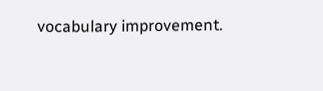vocabulary improvement.